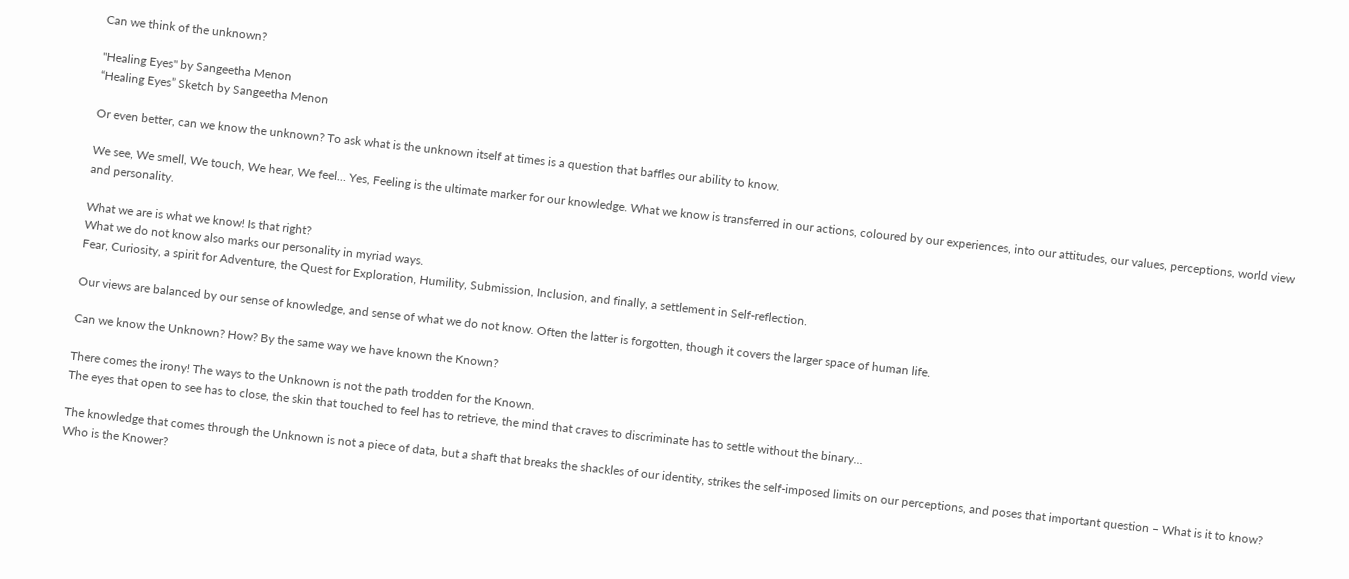Can we think of the unknown?

"Healing Eyes" by Sangeetha Menon
“Healing Eyes” Sketch by Sangeetha Menon

Or even better, can we know the unknown? To ask what is the unknown itself at times is a question that baffles our ability to know.

We see, We smell, We touch, We hear, We feel… Yes, Feeling is the ultimate marker for our knowledge. What we know is transferred in our actions, coloured by our experiences, into our attitudes, our values, perceptions, world view and personality.

What we are is what we know! Is that right?
What we do not know also marks our personality in myriad ways.
Fear, Curiosity, a spirit for Adventure, the Quest for Exploration, Humility, Submission, Inclusion, and finally, a settlement in Self-reflection.

Our views are balanced by our sense of knowledge, and sense of what we do not know. Often the latter is forgotten, though it covers the larger space of human life.

Can we know the Unknown? How? By the same way we have known the Known?

There comes the irony! The ways to the Unknown is not the path trodden for the Known.
The eyes that open to see has to close, the skin that touched to feel has to retrieve, the mind that craves to discriminate has to settle without the binary…

The knowledge that comes through the Unknown is not a piece of data, but a shaft that breaks the shackles of our identity, strikes the self-imposed limits on our perceptions, and poses that important question – What is it to know? Who is the Knower?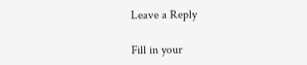Leave a Reply

Fill in your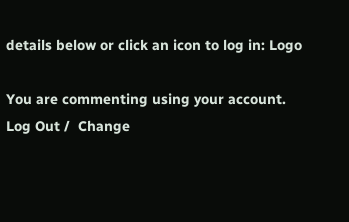details below or click an icon to log in: Logo

You are commenting using your account. Log Out /  Change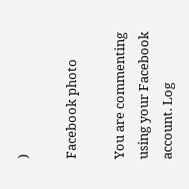)

Facebook photo

You are commenting using your Facebook account. Log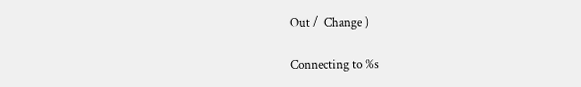Out /  Change )

Connecting to %s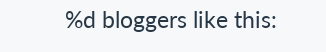%d bloggers like this: